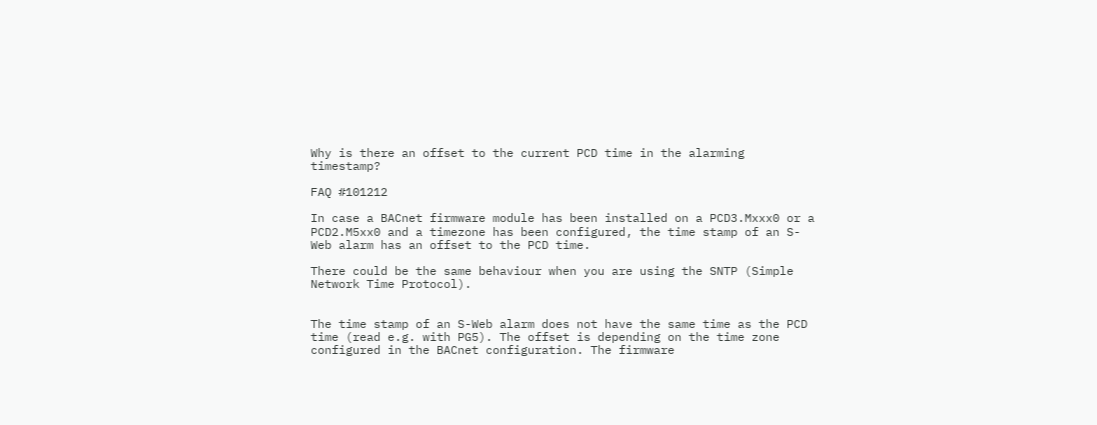Why is there an offset to the current PCD time in the alarming timestamp?

FAQ #101212

In case a BACnet firmware module has been installed on a PCD3.Mxxx0 or a PCD2.M5xx0 and a timezone has been configured, the time stamp of an S-Web alarm has an offset to the PCD time.

There could be the same behaviour when you are using the SNTP (Simple Network Time Protocol).


The time stamp of an S-Web alarm does not have the same time as the PCD time (read e.g. with PG5). The offset is depending on the time zone configured in the BACnet configuration. The firmware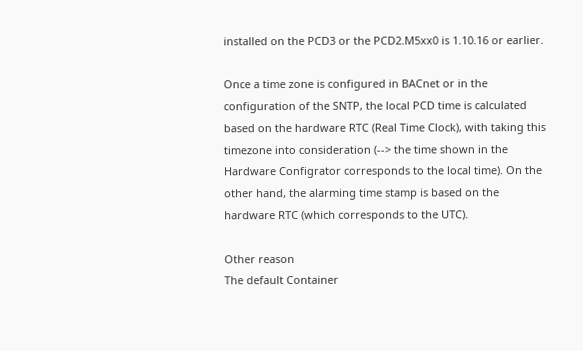installed on the PCD3 or the PCD2.M5xx0 is 1.10.16 or earlier.

Once a time zone is configured in BACnet or in the configuration of the SNTP, the local PCD time is calculated based on the hardware RTC (Real Time Clock), with taking this timezone into consideration (--> the time shown in the Hardware Configrator corresponds to the local time). On the other hand, the alarming time stamp is based on the hardware RTC (which corresponds to the UTC).

Other reason
The default Container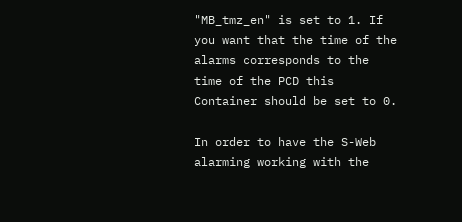"MB_tmz_en" is set to 1. If you want that the time of the alarms corresponds to the time of the PCD this Container should be set to 0.

In order to have the S-Web alarming working with the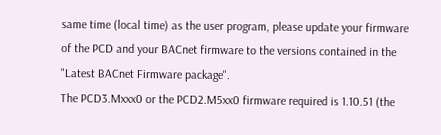same time (local time) as the user program, please update your firmware of the PCD and your BACnet firmware to the versions contained in the "Latest BACnet Firmware package".
The PCD3.Mxxx0 or the PCD2.M5xx0 firmware required is 1.10.51 (the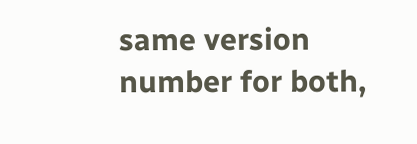same version number for both,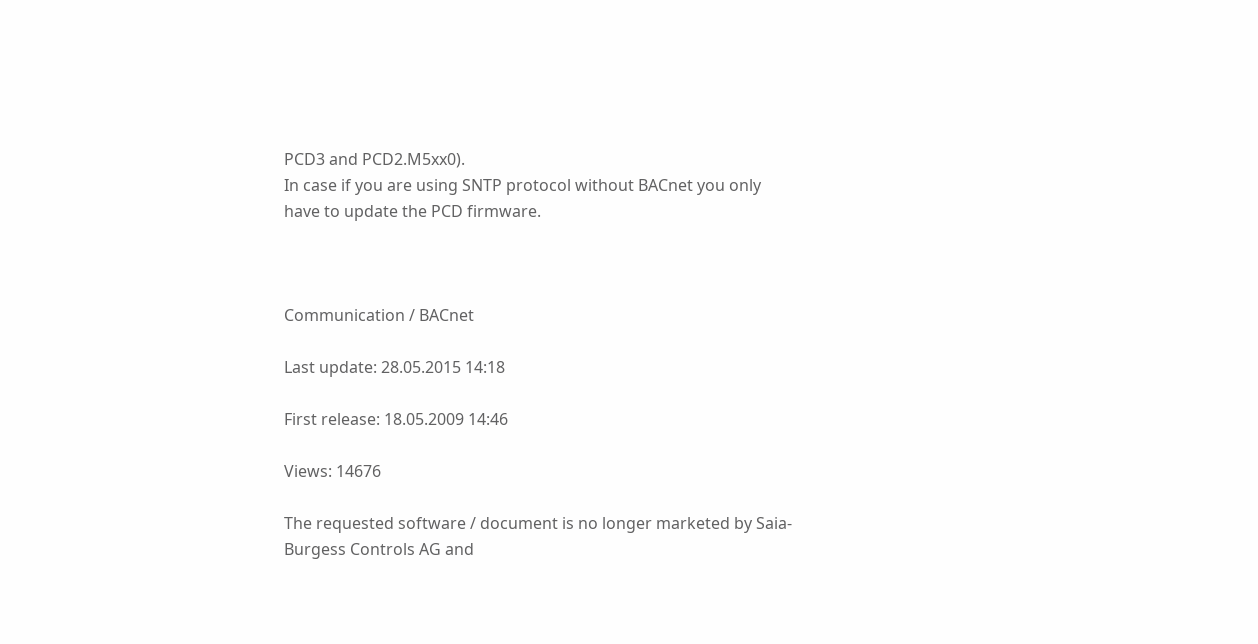PCD3 and PCD2.M5xx0).
In case if you are using SNTP protocol without BACnet you only have to update the PCD firmware.



Communication / BACnet

Last update: 28.05.2015 14:18

First release: 18.05.2009 14:46

Views: 14676

The requested software / document is no longer marketed by Saia-Burgess Controls AG and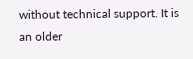without technical support. It is an older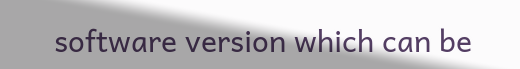software version which can be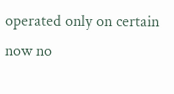operated only on certain now no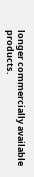longer commercially available products.